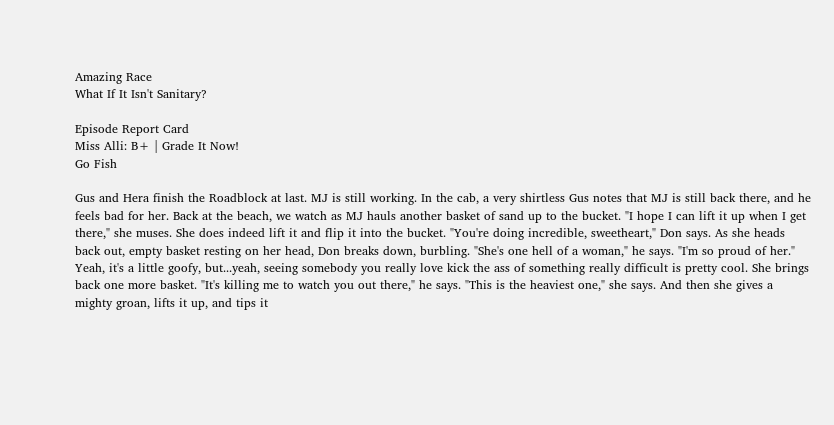Amazing Race
What If It Isn't Sanitary?

Episode Report Card
Miss Alli: B+ | Grade It Now!
Go Fish

Gus and Hera finish the Roadblock at last. MJ is still working. In the cab, a very shirtless Gus notes that MJ is still back there, and he feels bad for her. Back at the beach, we watch as MJ hauls another basket of sand up to the bucket. "I hope I can lift it up when I get there," she muses. She does indeed lift it and flip it into the bucket. "You're doing incredible, sweetheart," Don says. As she heads back out, empty basket resting on her head, Don breaks down, burbling. "She's one hell of a woman," he says. "I'm so proud of her." Yeah, it's a little goofy, but...yeah, seeing somebody you really love kick the ass of something really difficult is pretty cool. She brings back one more basket. "It's killing me to watch you out there," he says. "This is the heaviest one," she says. And then she gives a mighty groan, lifts it up, and tips it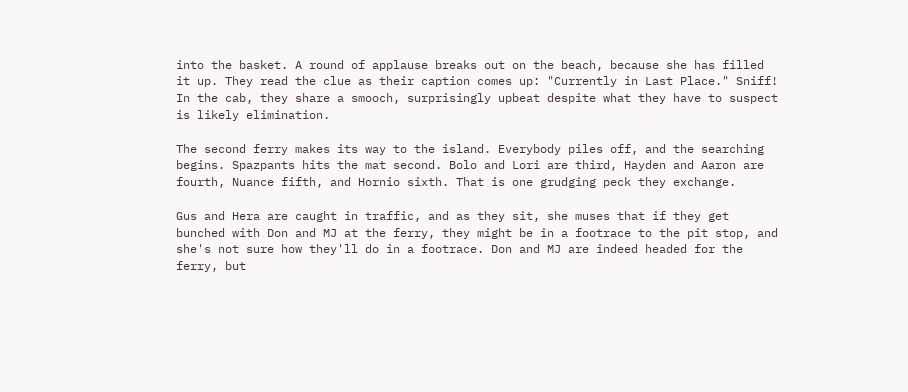into the basket. A round of applause breaks out on the beach, because she has filled it up. They read the clue as their caption comes up: "Currently in Last Place." Sniff! In the cab, they share a smooch, surprisingly upbeat despite what they have to suspect is likely elimination.

The second ferry makes its way to the island. Everybody piles off, and the searching begins. Spazpants hits the mat second. Bolo and Lori are third, Hayden and Aaron are fourth, Nuance fifth, and Hornio sixth. That is one grudging peck they exchange.

Gus and Hera are caught in traffic, and as they sit, she muses that if they get bunched with Don and MJ at the ferry, they might be in a footrace to the pit stop, and she's not sure how they'll do in a footrace. Don and MJ are indeed headed for the ferry, but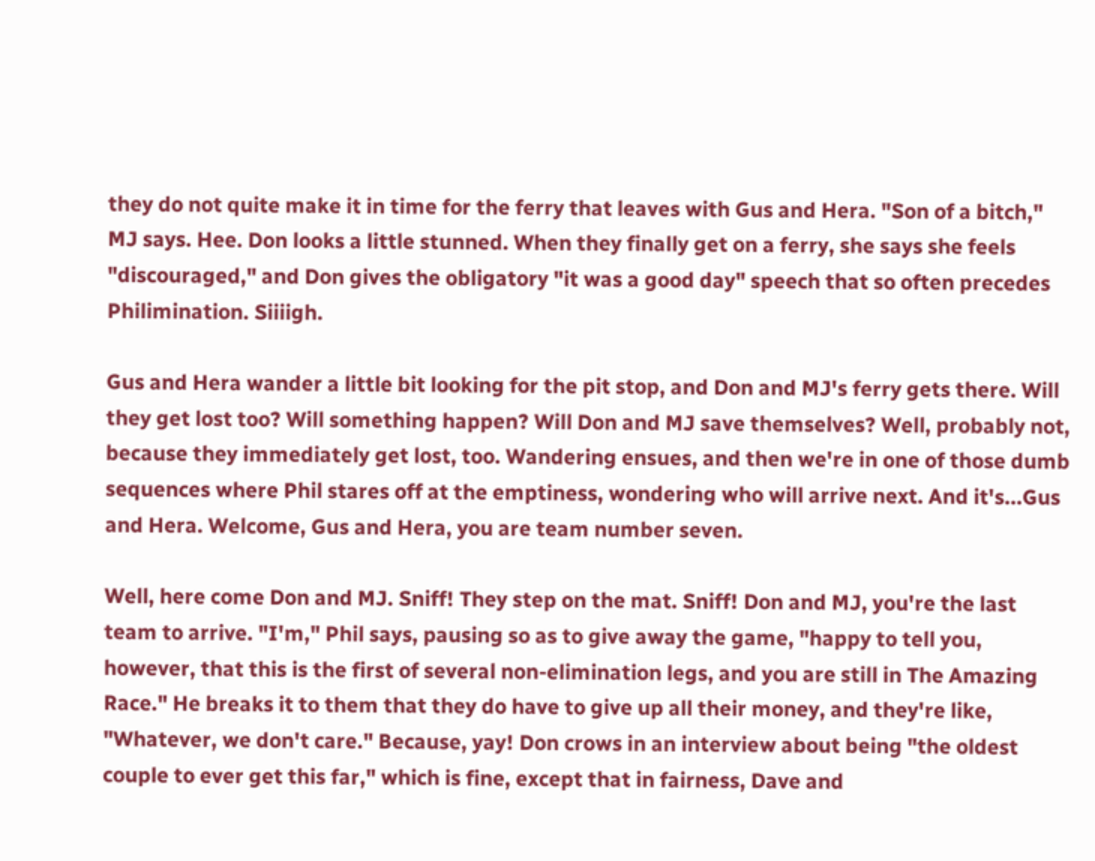they do not quite make it in time for the ferry that leaves with Gus and Hera. "Son of a bitch," MJ says. Hee. Don looks a little stunned. When they finally get on a ferry, she says she feels "discouraged," and Don gives the obligatory "it was a good day" speech that so often precedes Philimination. Siiiigh.

Gus and Hera wander a little bit looking for the pit stop, and Don and MJ's ferry gets there. Will they get lost too? Will something happen? Will Don and MJ save themselves? Well, probably not, because they immediately get lost, too. Wandering ensues, and then we're in one of those dumb sequences where Phil stares off at the emptiness, wondering who will arrive next. And it's...Gus and Hera. Welcome, Gus and Hera, you are team number seven.

Well, here come Don and MJ. Sniff! They step on the mat. Sniff! Don and MJ, you're the last team to arrive. "I'm," Phil says, pausing so as to give away the game, "happy to tell you, however, that this is the first of several non-elimination legs, and you are still in The Amazing Race." He breaks it to them that they do have to give up all their money, and they're like, "Whatever, we don't care." Because, yay! Don crows in an interview about being "the oldest couple to ever get this far," which is fine, except that in fairness, Dave and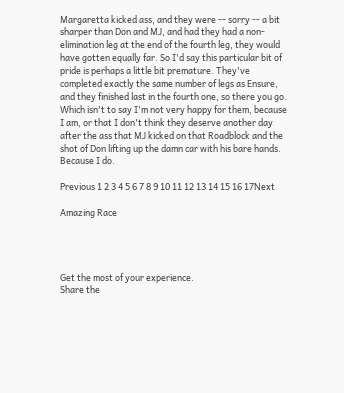Margaretta kicked ass, and they were -- sorry -- a bit sharper than Don and MJ, and had they had a non-elimination leg at the end of the fourth leg, they would have gotten equally far. So I'd say this particular bit of pride is perhaps a little bit premature. They've completed exactly the same number of legs as Ensure, and they finished last in the fourth one, so there you go. Which isn't to say I'm not very happy for them, because I am, or that I don't think they deserve another day after the ass that MJ kicked on that Roadblock and the shot of Don lifting up the damn car with his bare hands. Because I do.

Previous 1 2 3 4 5 6 7 8 9 10 11 12 13 14 15 16 17Next

Amazing Race




Get the most of your experience.
Share the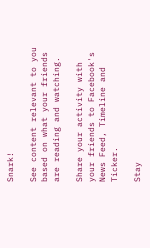Snark!

See content relevant to you based on what your friends are reading and watching.

Share your activity with your friends to Facebook's News Feed, Timeline and Ticker.

Stay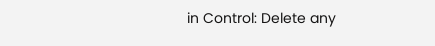in Control: Delete any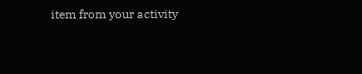item from your activity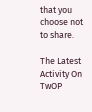that you choose not to share.

The Latest Activity On TwOP